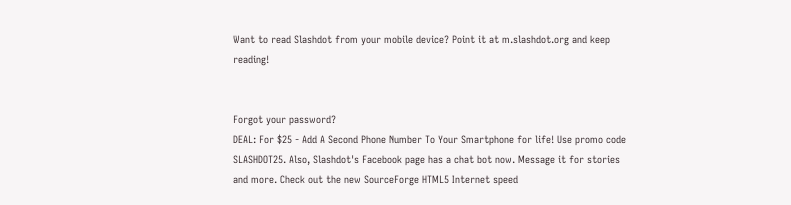Want to read Slashdot from your mobile device? Point it at m.slashdot.org and keep reading!


Forgot your password?
DEAL: For $25 - Add A Second Phone Number To Your Smartphone for life! Use promo code SLASHDOT25. Also, Slashdot's Facebook page has a chat bot now. Message it for stories and more. Check out the new SourceForge HTML5 Internet speed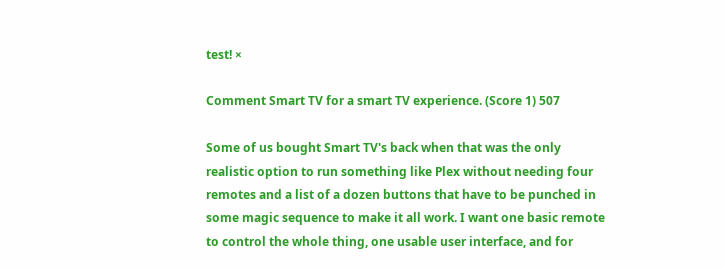test! ×

Comment Smart TV for a smart TV experience. (Score 1) 507

Some of us bought Smart TV's back when that was the only realistic option to run something like Plex without needing four remotes and a list of a dozen buttons that have to be punched in some magic sequence to make it all work. I want one basic remote to control the whole thing, one usable user interface, and for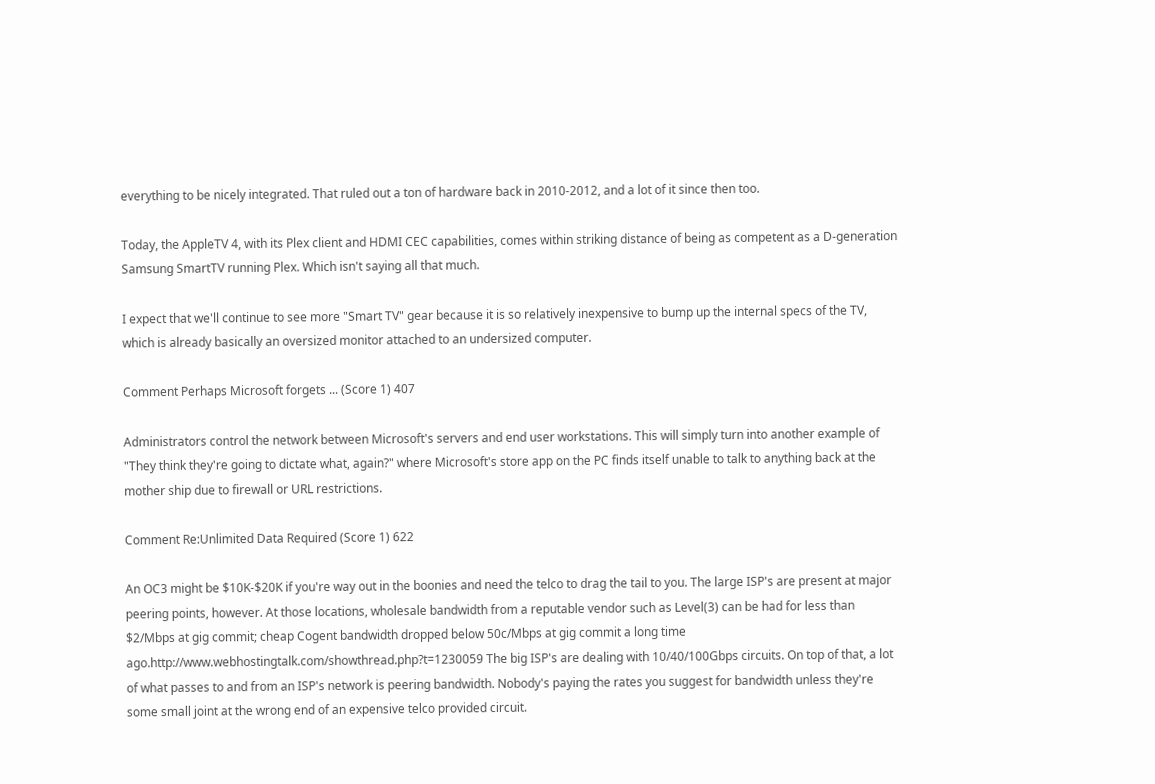everything to be nicely integrated. That ruled out a ton of hardware back in 2010-2012, and a lot of it since then too.

Today, the AppleTV 4, with its Plex client and HDMI CEC capabilities, comes within striking distance of being as competent as a D-generation Samsung SmartTV running Plex. Which isn't saying all that much.

I expect that we'll continue to see more "Smart TV" gear because it is so relatively inexpensive to bump up the internal specs of the TV, which is already basically an oversized monitor attached to an undersized computer.

Comment Perhaps Microsoft forgets ... (Score 1) 407

Administrators control the network between Microsoft's servers and end user workstations. This will simply turn into another example of "They think they're going to dictate what, again?" where Microsoft's store app on the PC finds itself unable to talk to anything back at the mother ship due to firewall or URL restrictions.

Comment Re:Unlimited Data Required (Score 1) 622

An OC3 might be $10K-$20K if you're way out in the boonies and need the telco to drag the tail to you. The large ISP's are present at major peering points, however. At those locations, wholesale bandwidth from a reputable vendor such as Level(3) can be had for less than $2/Mbps at gig commit; cheap Cogent bandwidth dropped below 50c/Mbps at gig commit a long time ago.http://www.webhostingtalk.com/showthread.php?t=1230059 The big ISP's are dealing with 10/40/100Gbps circuits. On top of that, a lot of what passes to and from an ISP's network is peering bandwidth. Nobody's paying the rates you suggest for bandwidth unless they're some small joint at the wrong end of an expensive telco provided circuit.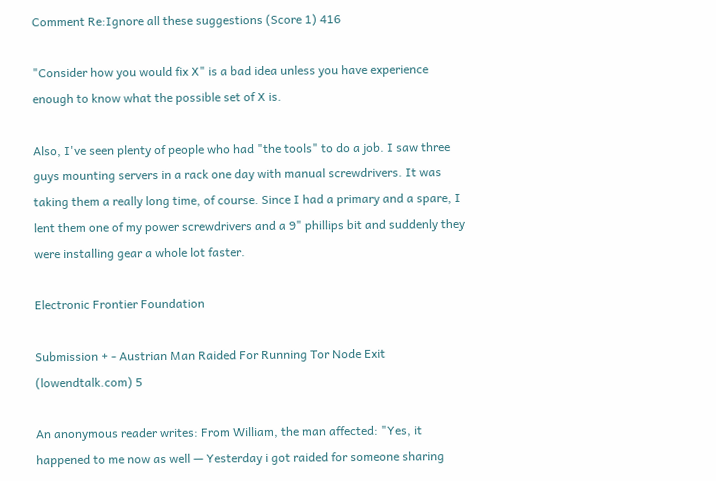Comment Re:Ignore all these suggestions (Score 1) 416

"Consider how you would fix X" is a bad idea unless you have experience enough to know what the possible set of X is.

Also, I've seen plenty of people who had "the tools" to do a job. I saw three guys mounting servers in a rack one day with manual screwdrivers. It was taking them a really long time, of course. Since I had a primary and a spare, I lent them one of my power screwdrivers and a 9" phillips bit and suddenly they were installing gear a whole lot faster.

Electronic Frontier Foundation

Submission + - Austrian Man Raided For Running Tor Node Exit (lowendtalk.com) 5

An anonymous reader writes: From William, the man affected: "Yes, it happened to me now as well — Yesterday i got raided for someone sharing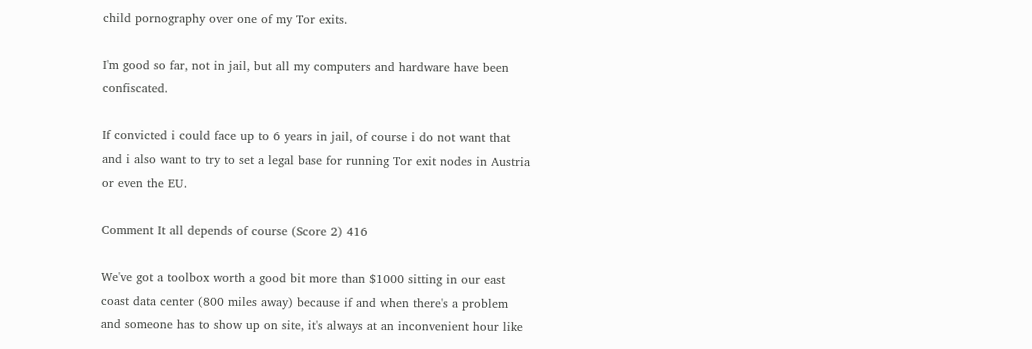child pornography over one of my Tor exits.

I'm good so far, not in jail, but all my computers and hardware have been confiscated.

If convicted i could face up to 6 years in jail, of course i do not want that and i also want to try to set a legal base for running Tor exit nodes in Austria or even the EU.

Comment It all depends of course (Score 2) 416

We've got a toolbox worth a good bit more than $1000 sitting in our east coast data center (800 miles away) because if and when there's a problem and someone has to show up on site, it's always at an inconvenient hour like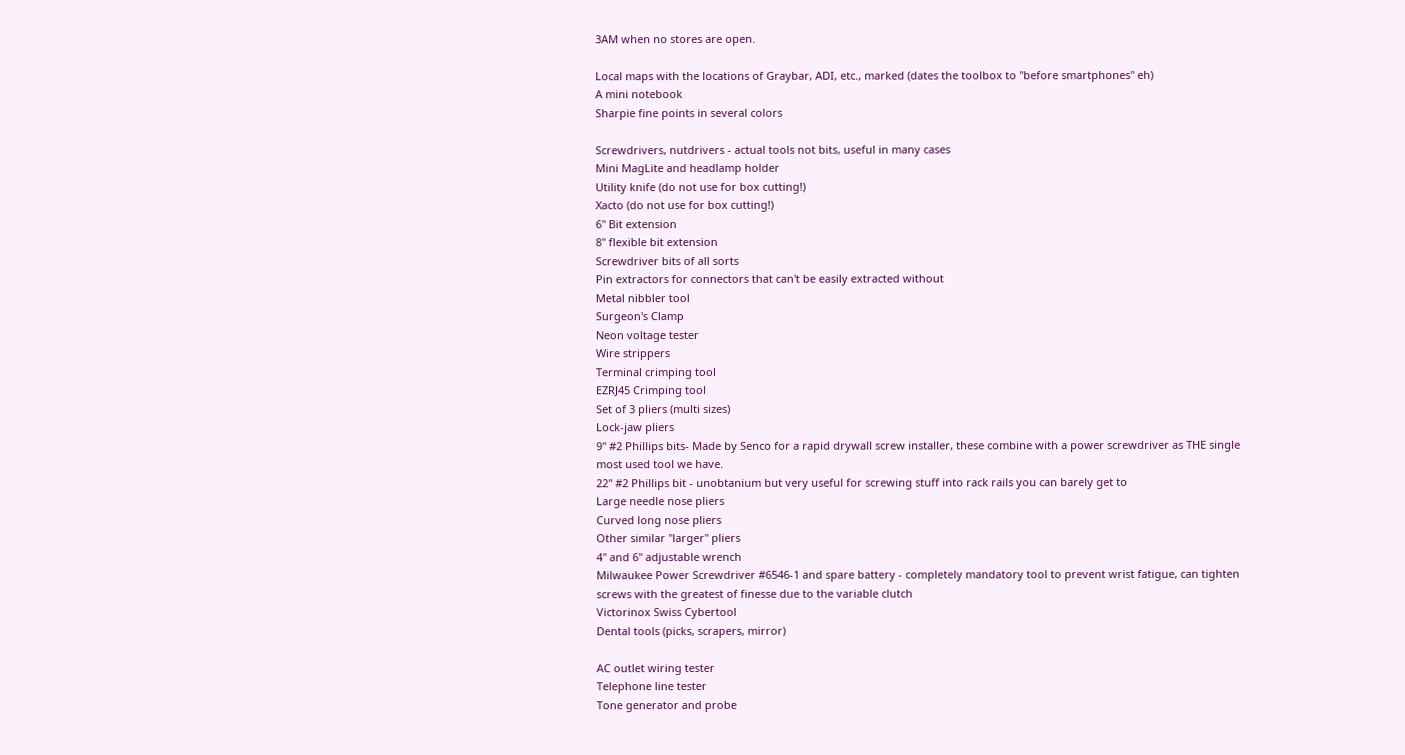3AM when no stores are open.

Local maps with the locations of Graybar, ADI, etc., marked (dates the toolbox to "before smartphones" eh)
A mini notebook
Sharpie fine points in several colors

Screwdrivers, nutdrivers - actual tools not bits, useful in many cases
Mini MagLite and headlamp holder
Utility knife (do not use for box cutting!)
Xacto (do not use for box cutting!)
6" Bit extension
8" flexible bit extension
Screwdriver bits of all sorts
Pin extractors for connectors that can't be easily extracted without
Metal nibbler tool
Surgeon's Clamp
Neon voltage tester
Wire strippers
Terminal crimping tool
EZRJ45 Crimping tool
Set of 3 pliers (multi sizes)
Lock-jaw pliers
9" #2 Phillips bits- Made by Senco for a rapid drywall screw installer, these combine with a power screwdriver as THE single most used tool we have.
22" #2 Phillips bit - unobtanium but very useful for screwing stuff into rack rails you can barely get to
Large needle nose pliers
Curved long nose pliers
Other similar "larger" pliers
4" and 6" adjustable wrench
Milwaukee Power Screwdriver #6546-1 and spare battery - completely mandatory tool to prevent wrist fatigue, can tighten screws with the greatest of finesse due to the variable clutch
Victorinox Swiss Cybertool
Dental tools (picks, scrapers, mirror)

AC outlet wiring tester
Telephone line tester
Tone generator and probe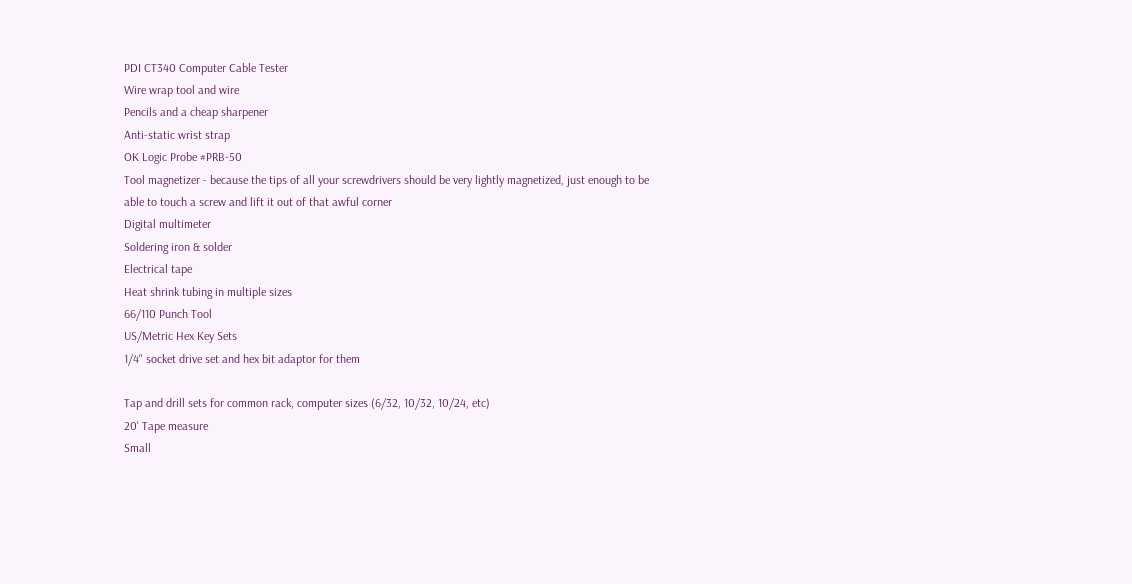PDI CT340 Computer Cable Tester
Wire wrap tool and wire
Pencils and a cheap sharpener
Anti-static wrist strap
OK Logic Probe #PRB-50
Tool magnetizer - because the tips of all your screwdrivers should be very lightly magnetized, just enough to be able to touch a screw and lift it out of that awful corner
Digital multimeter
Soldering iron & solder
Electrical tape
Heat shrink tubing in multiple sizes
66/110 Punch Tool
US/Metric Hex Key Sets
1/4" socket drive set and hex bit adaptor for them

Tap and drill sets for common rack, computer sizes (6/32, 10/32, 10/24, etc)
20' Tape measure
Small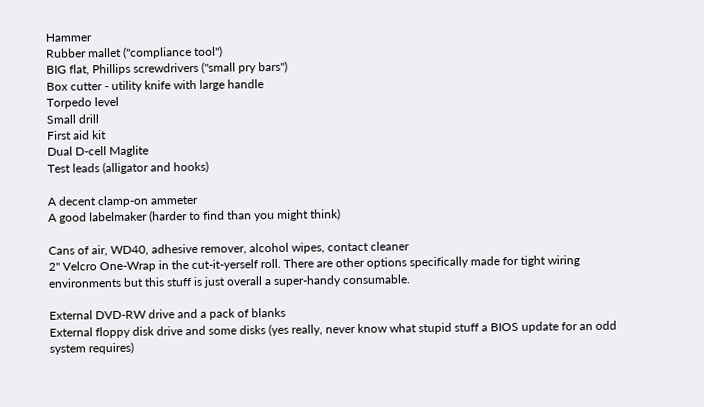Hammer
Rubber mallet ("compliance tool")
BIG flat, Phillips screwdrivers ("small pry bars")
Box cutter - utility knife with large handle
Torpedo level
Small drill
First aid kit
Dual D-cell Maglite
Test leads (alligator and hooks)

A decent clamp-on ammeter
A good labelmaker (harder to find than you might think)

Cans of air, WD40, adhesive remover, alcohol wipes, contact cleaner
2" Velcro One-Wrap in the cut-it-yerself roll. There are other options specifically made for tight wiring environments but this stuff is just overall a super-handy consumable.

External DVD-RW drive and a pack of blanks
External floppy disk drive and some disks (yes really, never know what stupid stuff a BIOS update for an odd system requires)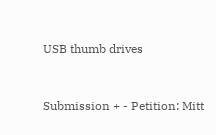USB thumb drives


Submission + - Petition: Mitt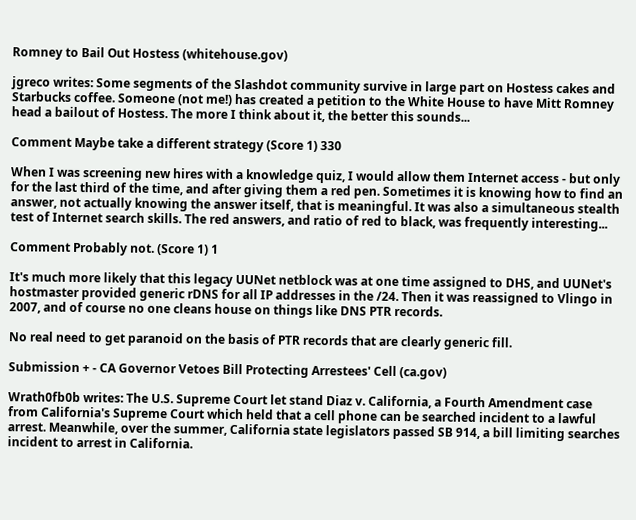Romney to Bail Out Hostess (whitehouse.gov)

jgreco writes: Some segments of the Slashdot community survive in large part on Hostess cakes and Starbucks coffee. Someone (not me!) has created a petition to the White House to have Mitt Romney head a bailout of Hostess. The more I think about it, the better this sounds...

Comment Maybe take a different strategy (Score 1) 330

When I was screening new hires with a knowledge quiz, I would allow them Internet access - but only for the last third of the time, and after giving them a red pen. Sometimes it is knowing how to find an answer, not actually knowing the answer itself, that is meaningful. It was also a simultaneous stealth test of Internet search skills. The red answers, and ratio of red to black, was frequently interesting...

Comment Probably not. (Score 1) 1

It's much more likely that this legacy UUNet netblock was at one time assigned to DHS, and UUNet's hostmaster provided generic rDNS for all IP addresses in the /24. Then it was reassigned to Vlingo in 2007, and of course no one cleans house on things like DNS PTR records.

No real need to get paranoid on the basis of PTR records that are clearly generic fill.

Submission + - CA Governor Vetoes Bill Protecting Arrestees' Cell (ca.gov)

Wrath0fb0b writes: The U.S. Supreme Court let stand Diaz v. California, a Fourth Amendment case from California's Supreme Court which held that a cell phone can be searched incident to a lawful arrest. Meanwhile, over the summer, California state legislators passed SB 914, a bill limiting searches incident to arrest in California.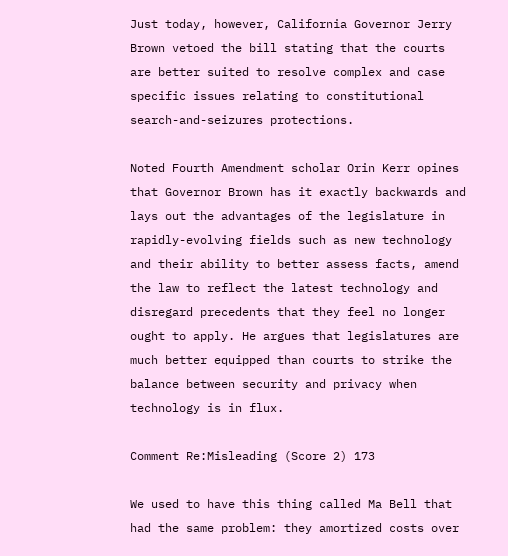Just today, however, California Governor Jerry Brown vetoed the bill stating that the courts are better suited to resolve complex and case specific issues relating to constitutional search-and-seizures protections.

Noted Fourth Amendment scholar Orin Kerr opines that Governor Brown has it exactly backwards and lays out the advantages of the legislature in rapidly-evolving fields such as new technology and their ability to better assess facts, amend the law to reflect the latest technology and disregard precedents that they feel no longer ought to apply. He argues that legislatures are much better equipped than courts to strike the balance between security and privacy when technology is in flux.

Comment Re:Misleading (Score 2) 173

We used to have this thing called Ma Bell that had the same problem: they amortized costs over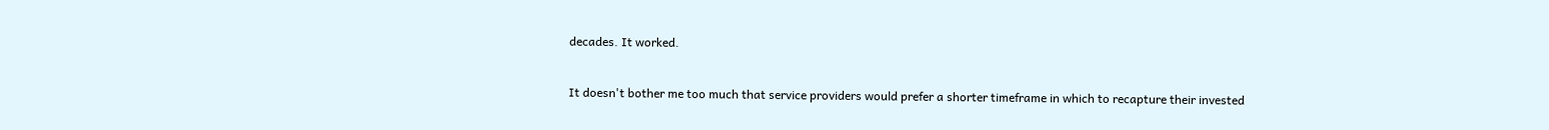decades. It worked.

It doesn't bother me too much that service providers would prefer a shorter timeframe in which to recapture their invested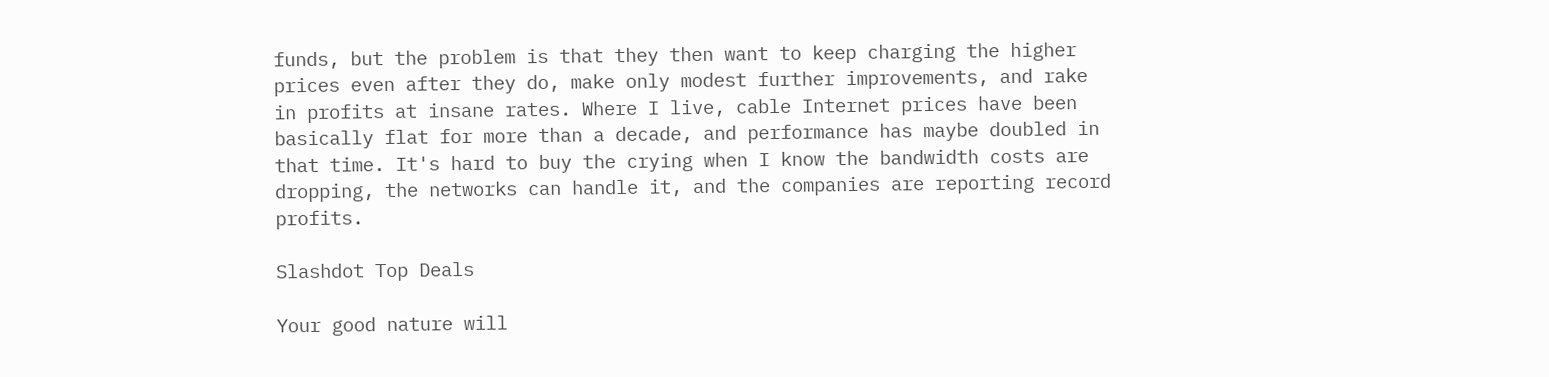funds, but the problem is that they then want to keep charging the higher prices even after they do, make only modest further improvements, and rake in profits at insane rates. Where I live, cable Internet prices have been basically flat for more than a decade, and performance has maybe doubled in that time. It's hard to buy the crying when I know the bandwidth costs are dropping, the networks can handle it, and the companies are reporting record profits.

Slashdot Top Deals

Your good nature will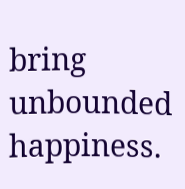bring unbounded happiness.